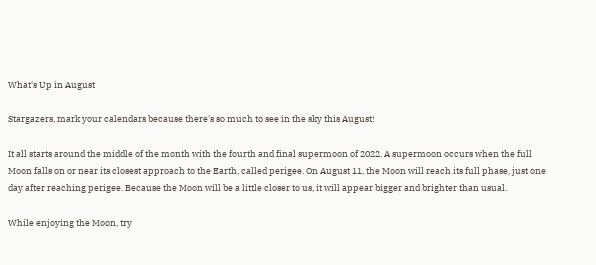What's Up in August

Stargazers, mark your calendars because there's so much to see in the sky this August!

It all starts around the middle of the month with the fourth and final supermoon of 2022. A supermoon occurs when the full Moon falls on or near its closest approach to the Earth, called perigee. On August 11, the Moon will reach its full phase, just one day after reaching perigee. Because the Moon will be a little closer to us, it will appear bigger and brighter than usual.

While enjoying the Moon, try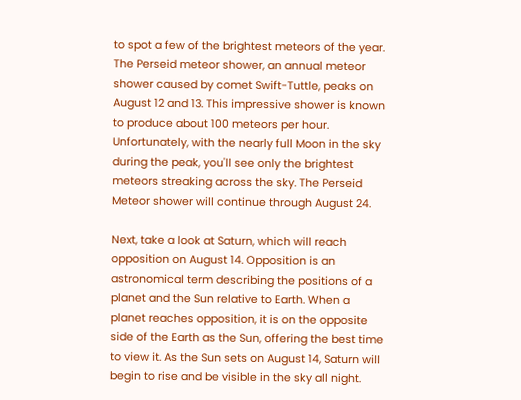to spot a few of the brightest meteors of the year. The Perseid meteor shower, an annual meteor shower caused by comet Swift-Tuttle, peaks on August 12 and 13. This impressive shower is known to produce about 100 meteors per hour. Unfortunately, with the nearly full Moon in the sky during the peak, you'll see only the brightest meteors streaking across the sky. The Perseid Meteor shower will continue through August 24.

Next, take a look at Saturn, which will reach opposition on August 14. Opposition is an astronomical term describing the positions of a planet and the Sun relative to Earth. When a planet reaches opposition, it is on the opposite side of the Earth as the Sun, offering the best time to view it. As the Sun sets on August 14, Saturn will begin to rise and be visible in the sky all night.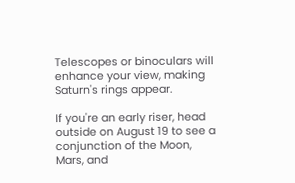Telescopes or binoculars will enhance your view, making Saturn's rings appear.

If you're an early riser, head outside on August 19 to see a conjunction of the Moon, Mars, and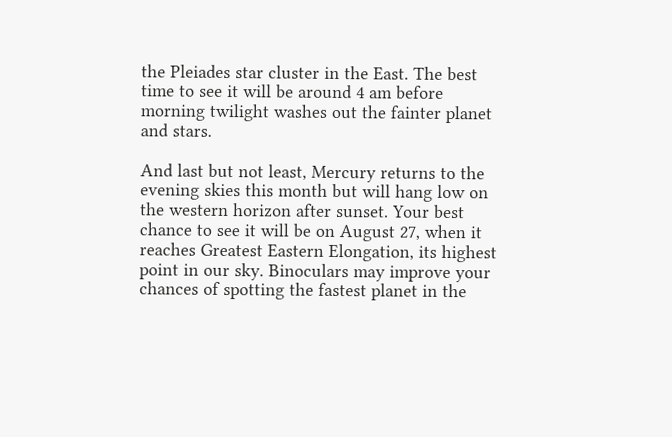the Pleiades star cluster in the East. The best time to see it will be around 4 am before morning twilight washes out the fainter planet and stars.

And last but not least, Mercury returns to the evening skies this month but will hang low on the western horizon after sunset. Your best chance to see it will be on August 27, when it reaches Greatest Eastern Elongation, its highest point in our sky. Binoculars may improve your chances of spotting the fastest planet in the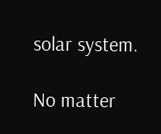solar system.

No matter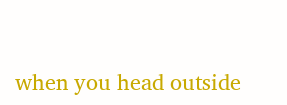when you head outside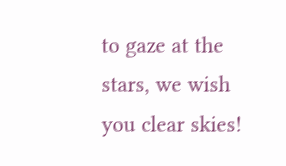to gaze at the stars, we wish you clear skies!